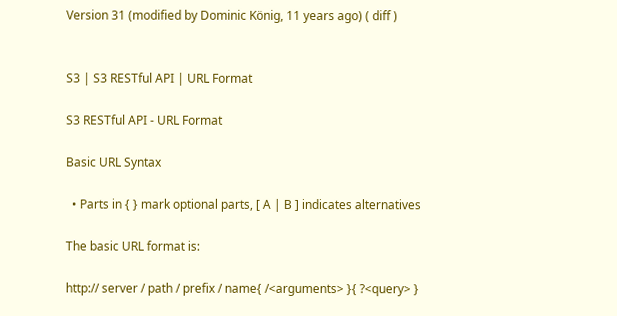Version 31 (modified by Dominic König, 11 years ago) ( diff )


S3 | S3 RESTful API | URL Format

S3 RESTful API - URL Format

Basic URL Syntax

  • Parts in { } mark optional parts, [ A | B ] indicates alternatives

The basic URL format is:

http:// server / path / prefix / name{ /<arguments> }{ ?<query> }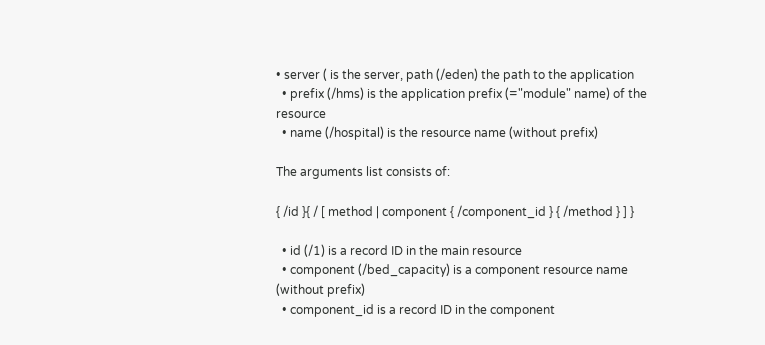• server ( is the server, path (/eden) the path to the application
  • prefix (/hms) is the application prefix (="module" name) of the resource
  • name (/hospital) is the resource name (without prefix)

The arguments list consists of:

{ /id }{ / [ method | component { /component_id } { /method } ] }

  • id (/1) is a record ID in the main resource
  • component (/bed_capacity) is a component resource name (without prefix)
  • component_id is a record ID in the component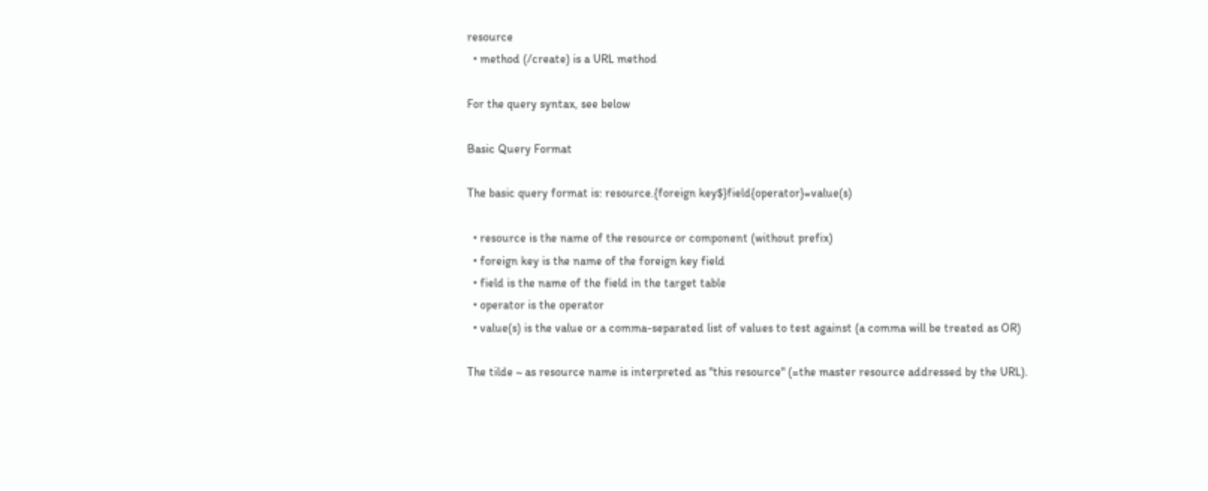resource
  • method (/create) is a URL method

For the query syntax, see below

Basic Query Format

The basic query format is: resource.{foreign key$}field{operator}=value(s)

  • resource is the name of the resource or component (without prefix)
  • foreign key is the name of the foreign key field
  • field is the name of the field in the target table
  • operator is the operator
  • value(s) is the value or a comma-separated list of values to test against (a comma will be treated as OR)

The tilde ~ as resource name is interpreted as "this resource" (=the master resource addressed by the URL).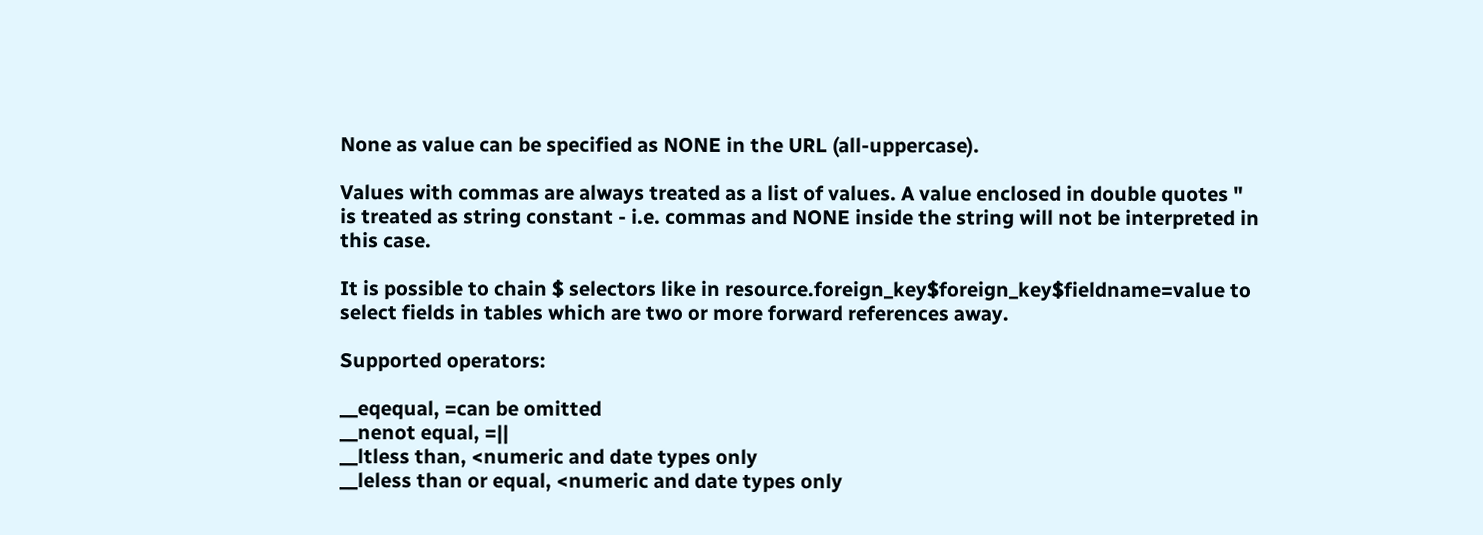None as value can be specified as NONE in the URL (all-uppercase).

Values with commas are always treated as a list of values. A value enclosed in double quotes " is treated as string constant - i.e. commas and NONE inside the string will not be interpreted in this case.

It is possible to chain $ selectors like in resource.foreign_key$foreign_key$fieldname=value to select fields in tables which are two or more forward references away.

Supported operators:

__eqequal, =can be omitted
__nenot equal, =||
__ltless than, <numeric and date types only
__leless than or equal, <numeric and date types only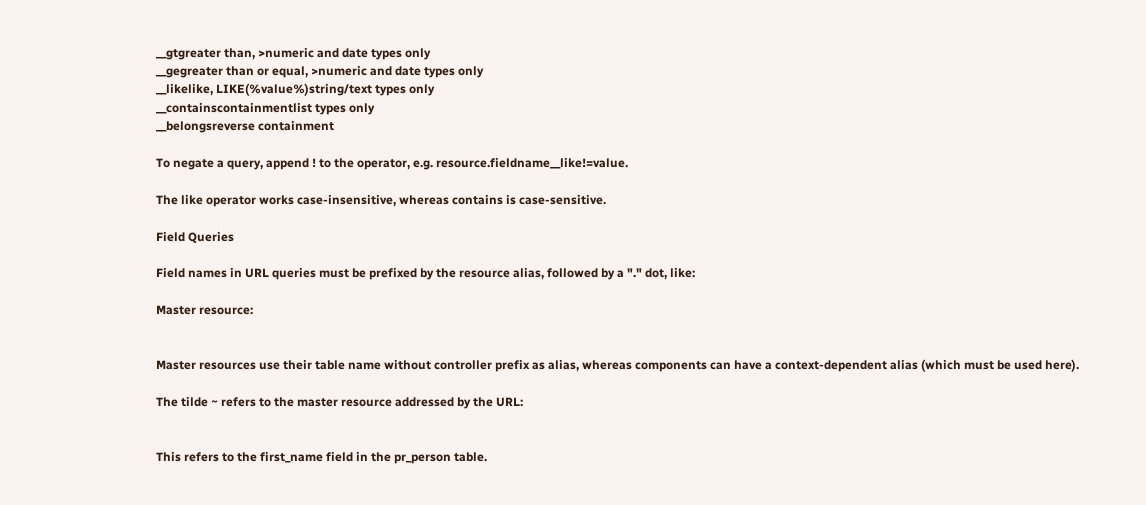__gtgreater than, >numeric and date types only
__gegreater than or equal, >numeric and date types only
__likelike, LIKE(%value%)string/text types only
__containscontainmentlist types only
__belongsreverse containment

To negate a query, append ! to the operator, e.g. resource.fieldname__like!=value.

The like operator works case-insensitive, whereas contains is case-sensitive.

Field Queries

Field names in URL queries must be prefixed by the resource alias, followed by a "." dot, like:

Master resource:


Master resources use their table name without controller prefix as alias, whereas components can have a context-dependent alias (which must be used here).

The tilde ~ refers to the master resource addressed by the URL:


This refers to the first_name field in the pr_person table.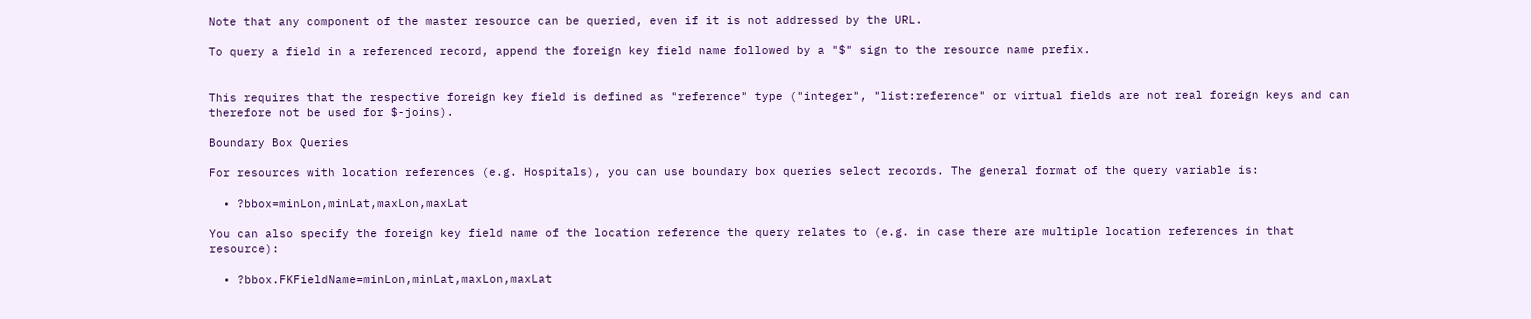Note that any component of the master resource can be queried, even if it is not addressed by the URL.

To query a field in a referenced record, append the foreign key field name followed by a "$" sign to the resource name prefix.


This requires that the respective foreign key field is defined as "reference" type ("integer", "list:reference" or virtual fields are not real foreign keys and can therefore not be used for $-joins).

Boundary Box Queries

For resources with location references (e.g. Hospitals), you can use boundary box queries select records. The general format of the query variable is:

  • ?bbox=minLon,minLat,maxLon,maxLat

You can also specify the foreign key field name of the location reference the query relates to (e.g. in case there are multiple location references in that resource):

  • ?bbox.FKFieldName=minLon,minLat,maxLon,maxLat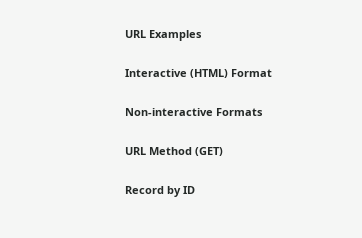URL Examples

Interactive (HTML) Format

Non-interactive Formats

URL Method (GET)

Record by ID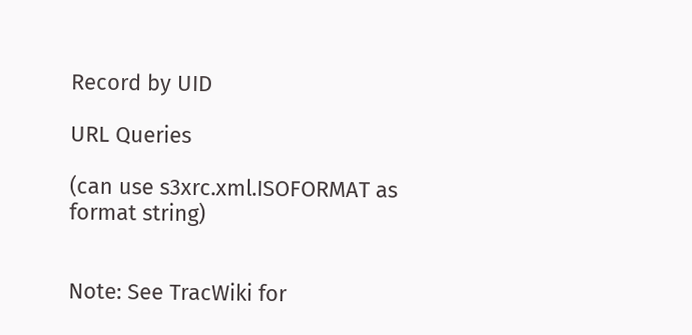Record by UID

URL Queries

(can use s3xrc.xml.ISOFORMAT as format string)


Note: See TracWiki for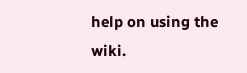help on using the wiki.